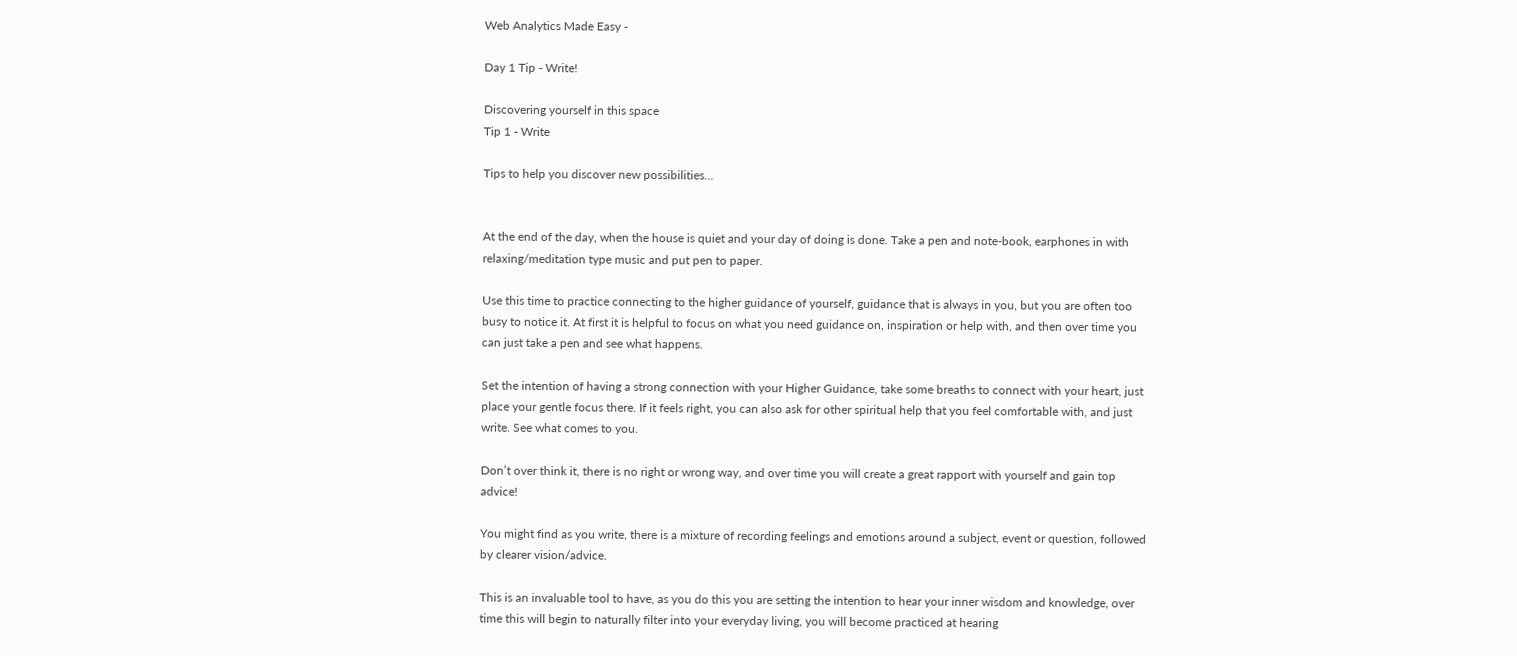Web Analytics Made Easy -

Day 1 Tip - Write!

Discovering yourself in this space
Tip 1 - Write

Tips to help you discover new possibilities…


At the end of the day, when the house is quiet and your day of doing is done. Take a pen and note-book, earphones in with relaxing/meditation type music and put pen to paper.

Use this time to practice connecting to the higher guidance of yourself, guidance that is always in you, but you are often too busy to notice it. At first it is helpful to focus on what you need guidance on, inspiration or help with, and then over time you can just take a pen and see what happens.

Set the intention of having a strong connection with your Higher Guidance, take some breaths to connect with your heart, just place your gentle focus there. If it feels right, you can also ask for other spiritual help that you feel comfortable with, and just write. See what comes to you.

Don’t over think it, there is no right or wrong way, and over time you will create a great rapport with yourself and gain top advice!

You might find as you write, there is a mixture of recording feelings and emotions around a subject, event or question, followed by clearer vision/advice.

This is an invaluable tool to have, as you do this you are setting the intention to hear your inner wisdom and knowledge, over time this will begin to naturally filter into your everyday living, you will become practiced at hearing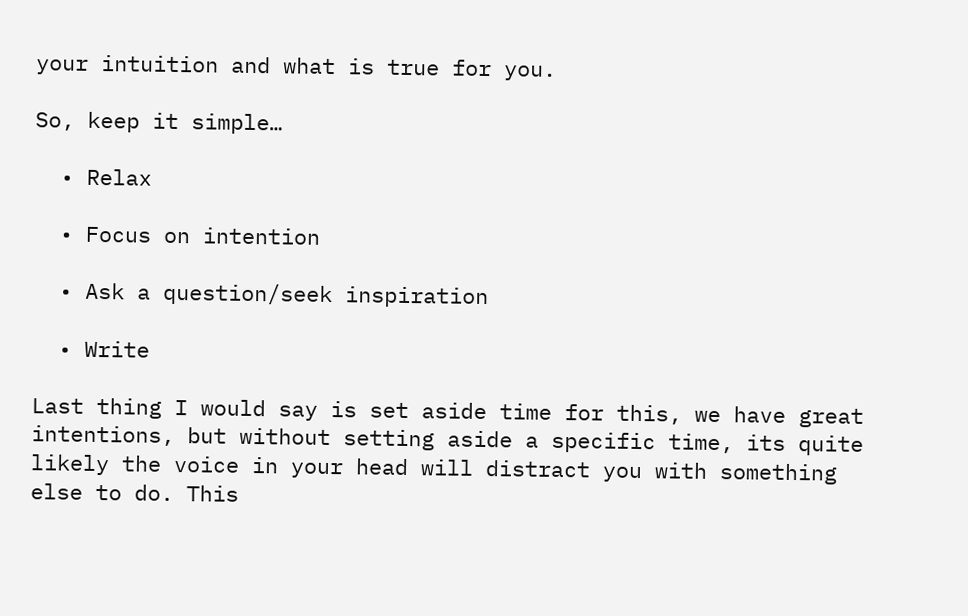your intuition and what is true for you.

So, keep it simple…

  • Relax

  • Focus on intention

  • Ask a question/seek inspiration

  • Write

Last thing I would say is set aside time for this, we have great intentions, but without setting aside a specific time, its quite likely the voice in your head will distract you with something else to do. This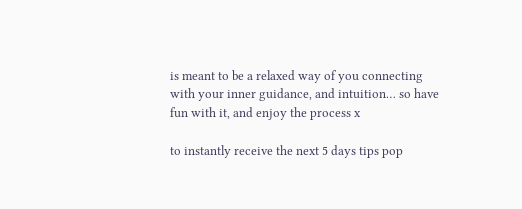is meant to be a relaxed way of you connecting with your inner guidance, and intuition… so have fun with it, and enjoy the process x

to instantly receive the next 5 days tips pop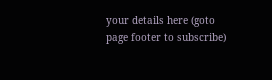your details here (goto page footer to subscribe)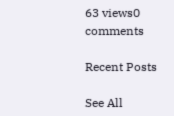63 views0 comments

Recent Posts

See All